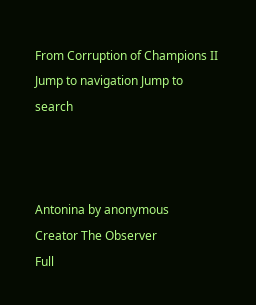From Corruption of Champions II
Jump to navigation Jump to search



Antonina by anonymous
Creator The Observer
Full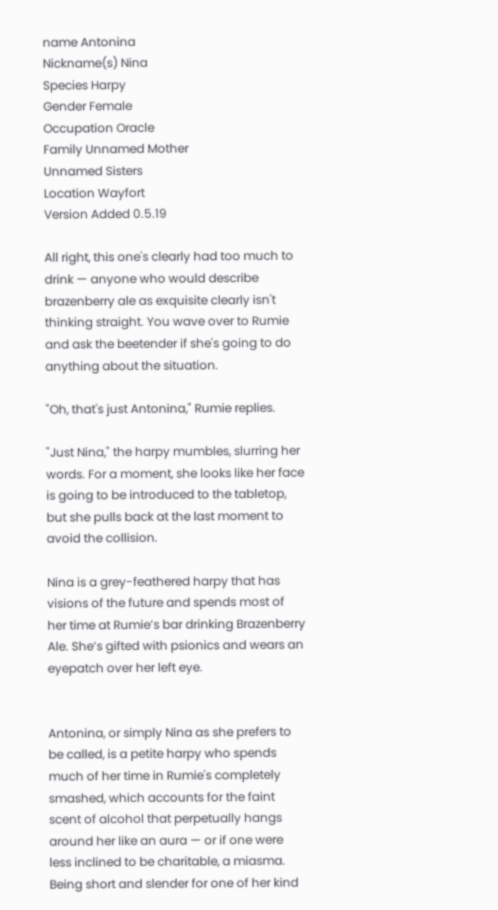name Antonina
Nickname(s) Nina
Species Harpy
Gender Female
Occupation Oracle
Family Unnamed Mother
Unnamed Sisters
Location Wayfort
Version Added 0.5.19

All right, this one's clearly had too much to drink — anyone who would describe brazenberry ale as exquisite clearly isn't thinking straight. You wave over to Rumie and ask the beetender if she's going to do anything about the situation.

"Oh, that's just Antonina," Rumie replies.

"Just Nina," the harpy mumbles, slurring her words. For a moment, she looks like her face is going to be introduced to the tabletop, but she pulls back at the last moment to avoid the collision.

Nina is a grey-feathered harpy that has visions of the future and spends most of her time at Rumie’s bar drinking Brazenberry Ale. She’s gifted with psionics and wears an eyepatch over her left eye.


Antonina, or simply Nina as she prefers to be called, is a petite harpy who spends much of her time in Rumie's completely smashed, which accounts for the faint scent of alcohol that perpetually hangs around her like an aura — or if one were less inclined to be charitable, a miasma. Being short and slender for one of her kind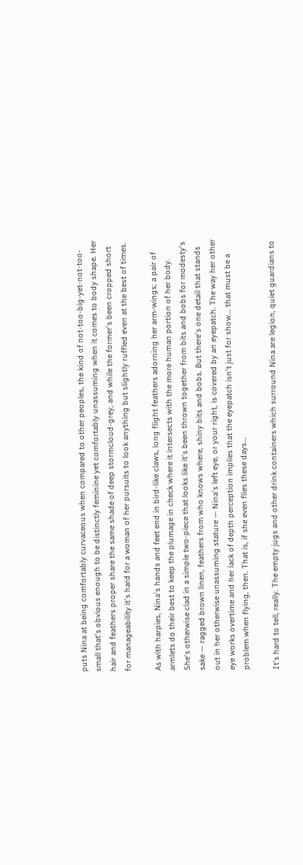puts Nina at being comfortably curvaceous when compared to other peoples, the kind of not-too-big-yet-not-too-small that's obvious enough to be distinctly feminine yet comfortably unassuming when it comes to body shape. Her hair and feathers proper share the same shade of deep stormcloud-grey, and while the former's been cropped short for manageability it's hard for a woman of her pursuits to look anything but slightly ruffled even at the best of times.

As with harpies, Nina's hands and feet end in bird-like claws, long flight feathers adorning her arm-wings; a pair of armlets do their best to keep the plumage in check where it intersects with the more human portion of her body. She's otherwise clad in a simple two-piece that looks like it's been thrown together from bits and bobs for modesty's sake — ragged brown linen, feathers from who knows where, shiny bits and bobs. But there's one detail that stands out in her otherwise unassuming stature — Nina's left eye, or your right, is covered by an eyepatch. The way her other eye works overtime and her lack of depth perception implies that the eyepatch isn't just for show... that must be a problem when flying, then. That is, if she even flies these days...

It's hard to tell, really. The empty jugs and other drink containers which surround Nina are legion, quiet guardians to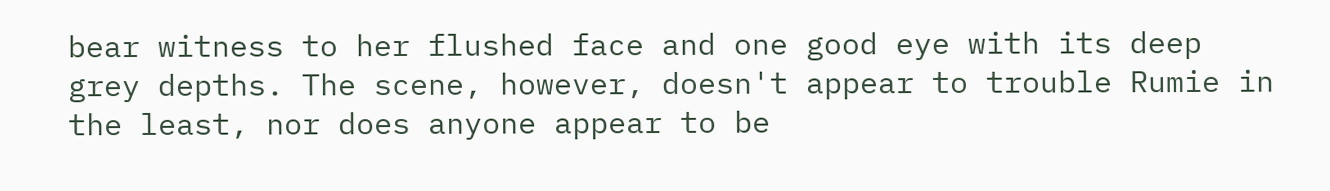bear witness to her flushed face and one good eye with its deep grey depths. The scene, however, doesn't appear to trouble Rumie in the least, nor does anyone appear to be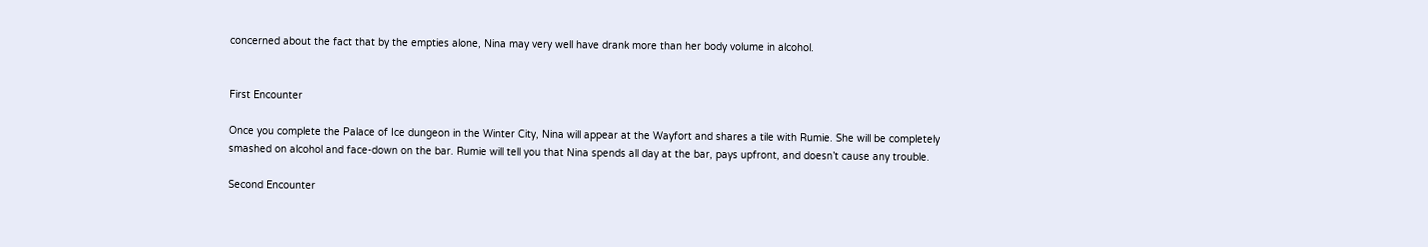concerned about the fact that by the empties alone, Nina may very well have drank more than her body volume in alcohol.


First Encounter

Once you complete the Palace of Ice dungeon in the Winter City, Nina will appear at the Wayfort and shares a tile with Rumie. She will be completely smashed on alcohol and face-down on the bar. Rumie will tell you that Nina spends all day at the bar, pays upfront, and doesn’t cause any trouble.

Second Encounter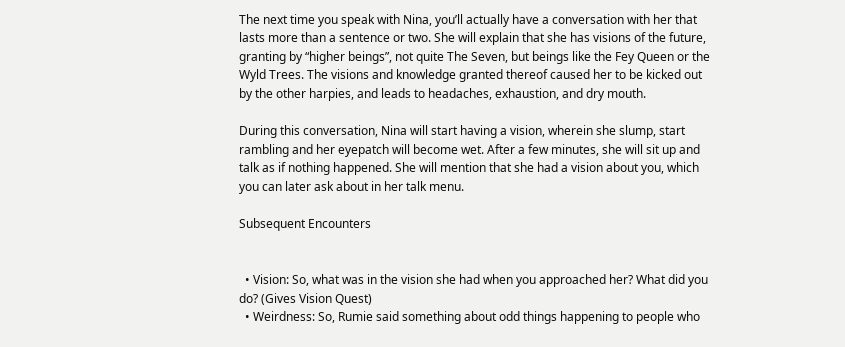The next time you speak with Nina, you’ll actually have a conversation with her that lasts more than a sentence or two. She will explain that she has visions of the future, granting by “higher beings”, not quite The Seven, but beings like the Fey Queen or the Wyld Trees. The visions and knowledge granted thereof caused her to be kicked out by the other harpies, and leads to headaches, exhaustion, and dry mouth.

During this conversation, Nina will start having a vision, wherein she slump, start rambling and her eyepatch will become wet. After a few minutes, she will sit up and talk as if nothing happened. She will mention that she had a vision about you, which you can later ask about in her talk menu.

Subsequent Encounters


  • Vision: So, what was in the vision she had when you approached her? What did you do? (Gives Vision Quest)
  • Weirdness: So, Rumie said something about odd things happening to people who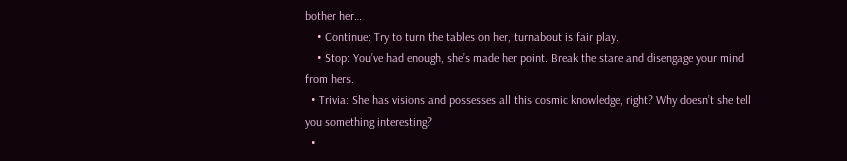bother her…
    • Continue: Try to turn the tables on her, turnabout is fair play.
    • Stop: You’ve had enough, she’s made her point. Break the stare and disengage your mind from hers.
  • Trivia: She has visions and possesses all this cosmic knowledge, right? Why doesn’t she tell you something interesting?
  •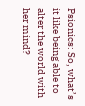Psionics: So, what’s it like being able to alter the world with her mind?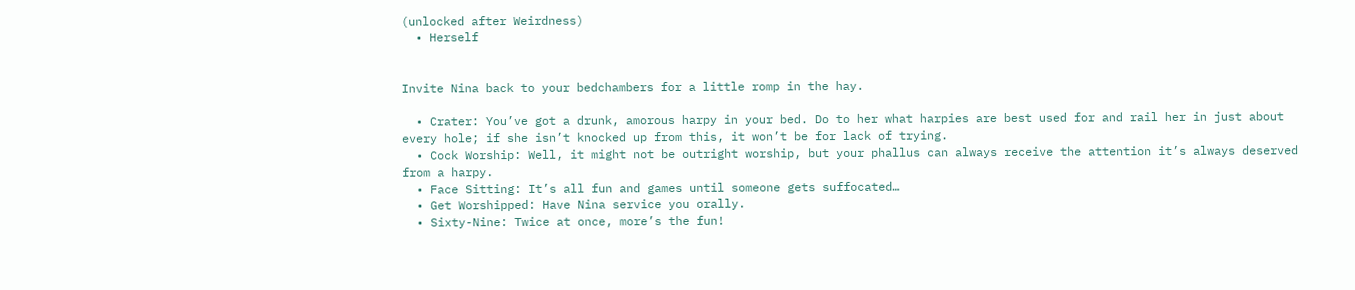(unlocked after Weirdness)
  • Herself


Invite Nina back to your bedchambers for a little romp in the hay.

  • Crater: You’ve got a drunk, amorous harpy in your bed. Do to her what harpies are best used for and rail her in just about every hole; if she isn’t knocked up from this, it won’t be for lack of trying.
  • Cock Worship: Well, it might not be outright worship, but your phallus can always receive the attention it’s always deserved from a harpy.
  • Face Sitting: It’s all fun and games until someone gets suffocated…
  • Get Worshipped: Have Nina service you orally.
  • Sixty-Nine: Twice at once, more’s the fun!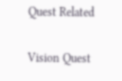Quest Related

Vision Quest